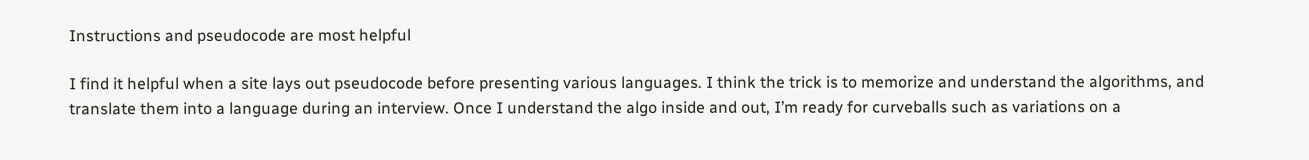Instructions and pseudocode are most helpful

I find it helpful when a site lays out pseudocode before presenting various languages. I think the trick is to memorize and understand the algorithms, and translate them into a language during an interview. Once I understand the algo inside and out, I’m ready for curveballs such as variations on a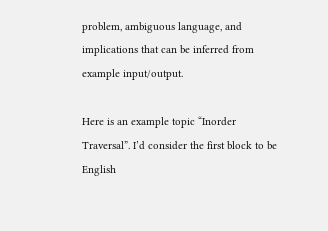problem, ambiguous language, and implications that can be inferred from example input/output.

Here is an example topic “Inorder Traversal”. I’d consider the first block to be English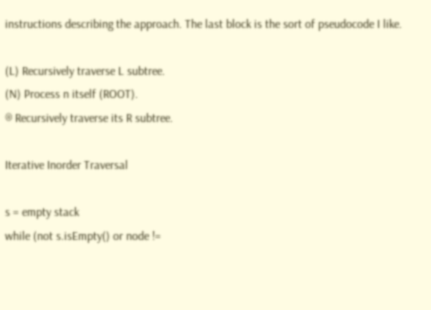instructions describing the approach. The last block is the sort of pseudocode I like.

(L) Recursively traverse L subtree.
(N) Process n itself (ROOT).
® Recursively traverse its R subtree.

Iterative Inorder Traversal

s = empty stack
while (not s.isEmpty() or node !=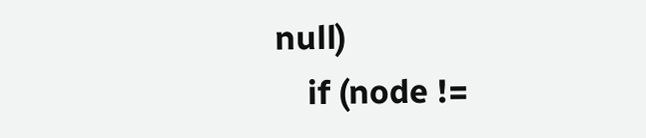null)
    if (node !=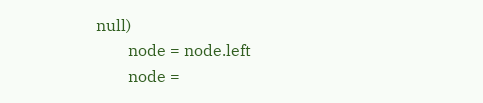null)
        node = node.left
        node =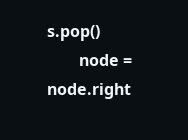s.pop()
        node = node.right